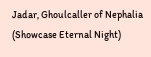Jadar, Ghoulcaller of Nephalia (Showcase Eternal Night)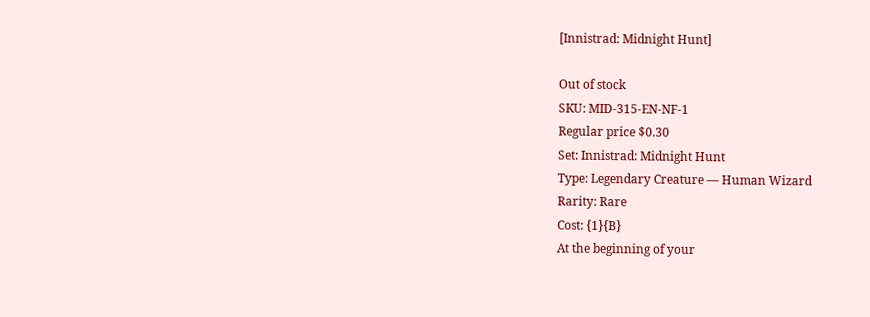[Innistrad: Midnight Hunt]

Out of stock
SKU: MID-315-EN-NF-1
Regular price $0.30
Set: Innistrad: Midnight Hunt
Type: Legendary Creature — Human Wizard
Rarity: Rare
Cost: {1}{B}
At the beginning of your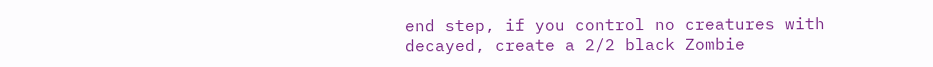end step, if you control no creatures with decayed, create a 2/2 black Zombie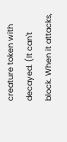creature token with decayed. (It can't block. When it attacks,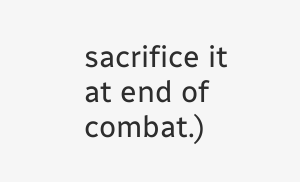sacrifice it at end of combat.)